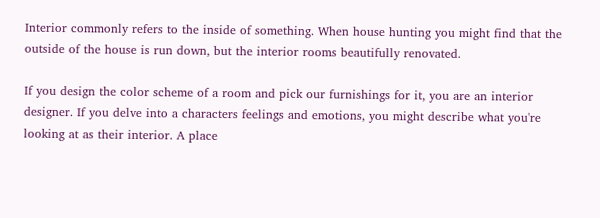Interior commonly refers to the inside of something. When house hunting you might find that the outside of the house is run down, but the interior rooms beautifully renovated.

If you design the color scheme of a room and pick our furnishings for it, you are an interior designer. If you delve into a characters feelings and emotions, you might describe what you're looking at as their interior. A place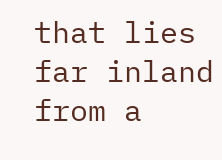that lies far inland from a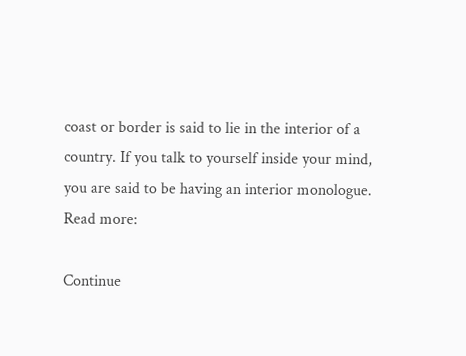coast or border is said to lie in the interior of a country. If you talk to yourself inside your mind, you are said to be having an interior monologue.
Read more:

Continue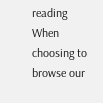reading
When choosing to browse our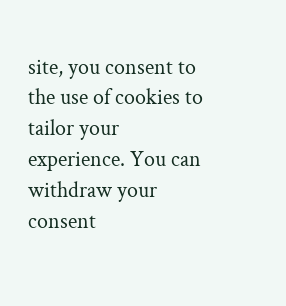site, you consent to the use of cookies to tailor your experience. You can withdraw your consent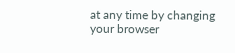at any time by changing your browser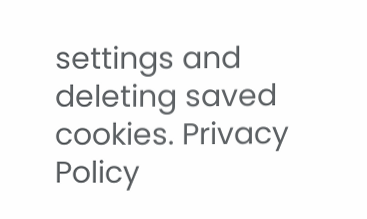settings and deleting saved cookies. Privacy Policy